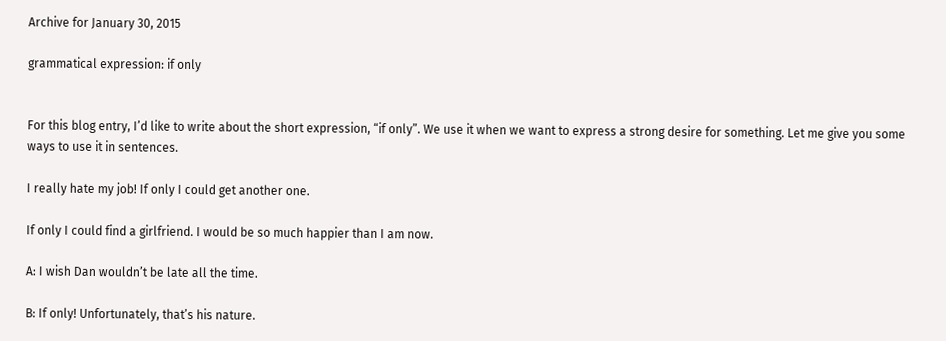Archive for January 30, 2015

grammatical expression: if only


For this blog entry, I’d like to write about the short expression, “if only”. We use it when we want to express a strong desire for something. Let me give you some ways to use it in sentences.

I really hate my job! If only I could get another one.

If only I could find a girlfriend. I would be so much happier than I am now.

A: I wish Dan wouldn’t be late all the time.

B: If only! Unfortunately, that’s his nature.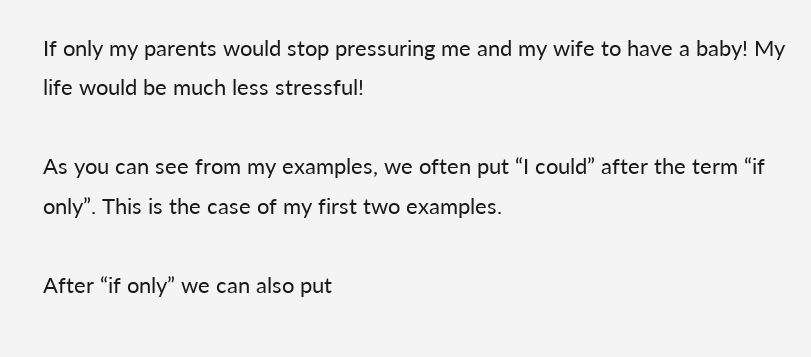If only my parents would stop pressuring me and my wife to have a baby! My life would be much less stressful!

As you can see from my examples, we often put “I could” after the term “if only”. This is the case of my first two examples.

After “if only” we can also put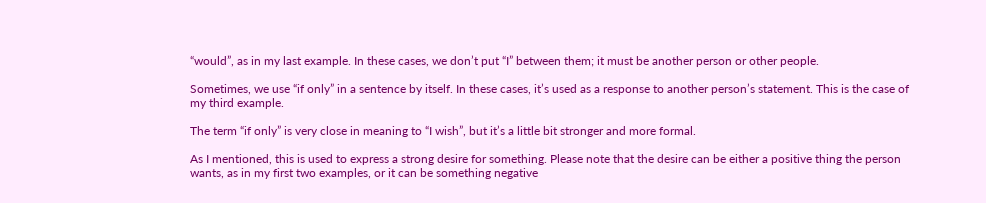“would”, as in my last example. In these cases, we don’t put “I” between them; it must be another person or other people.

Sometimes, we use “if only” in a sentence by itself. In these cases, it’s used as a response to another person’s statement. This is the case of my third example.

The term “if only” is very close in meaning to “I wish”, but it’s a little bit stronger and more formal.

As I mentioned, this is used to express a strong desire for something. Please note that the desire can be either a positive thing the person wants, as in my first two examples, or it can be something negative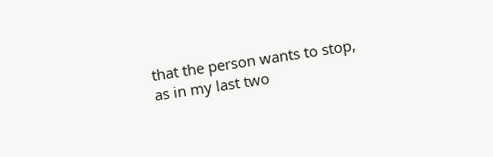that the person wants to stop, as in my last two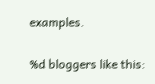examples.

%d bloggers like this: